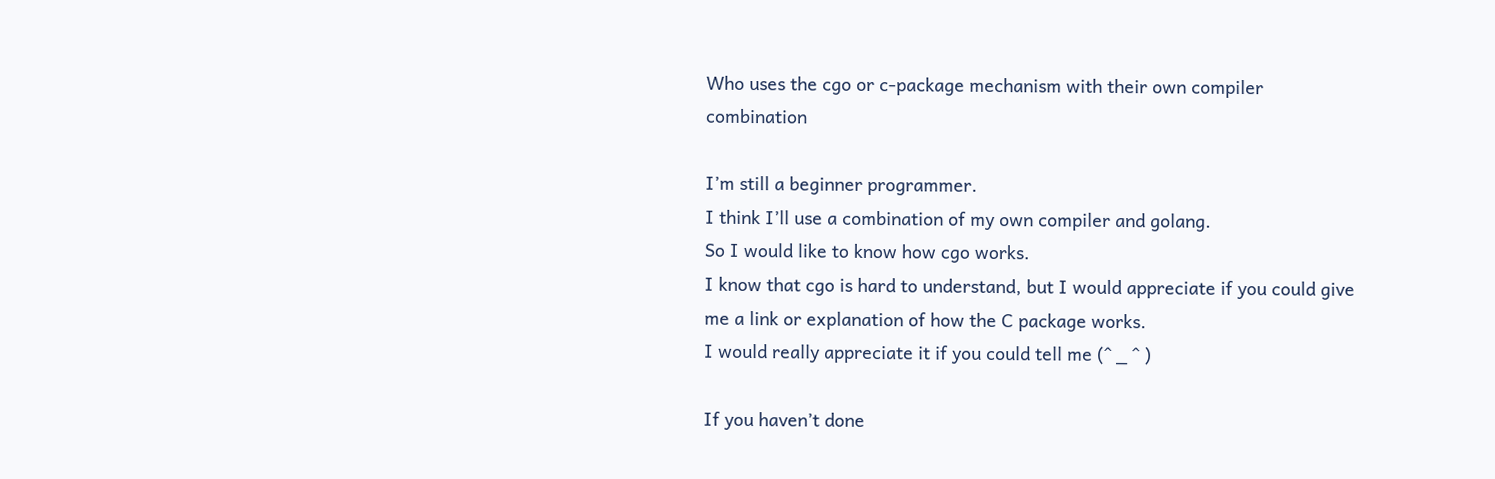Who uses the cgo or c-package mechanism with their own compiler combination

I’m still a beginner programmer.
I think I’ll use a combination of my own compiler and golang.
So I would like to know how cgo works.
I know that cgo is hard to understand, but I would appreciate if you could give me a link or explanation of how the C package works.
I would really appreciate it if you could tell me (^ _ ^ )

If you haven’t done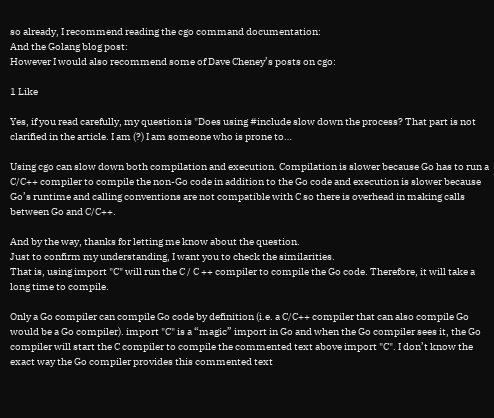so already, I recommend reading the cgo command documentation:
And the Golang blog post:
However I would also recommend some of Dave Cheney’s posts on cgo:

1 Like

Yes, if you read carefully, my question is "Does using #include slow down the process? That part is not clarified in the article. I am (?) I am someone who is prone to…

Using cgo can slow down both compilation and execution. Compilation is slower because Go has to run a C/C++ compiler to compile the non-Go code in addition to the Go code and execution is slower because Go’s runtime and calling conventions are not compatible with C so there is overhead in making calls between Go and C/C++.

And by the way, thanks for letting me know about the question.
Just to confirm my understanding, I want you to check the similarities.
That is, using import "C" will run the C / C ++ compiler to compile the Go code. Therefore, it will take a long time to compile.

Only a Go compiler can compile Go code by definition (i.e. a C/C++ compiler that can also compile Go would be a Go compiler). import "C" is a “magic” import in Go and when the Go compiler sees it, the Go compiler will start the C compiler to compile the commented text above import "C". I don’t know the exact way the Go compiler provides this commented text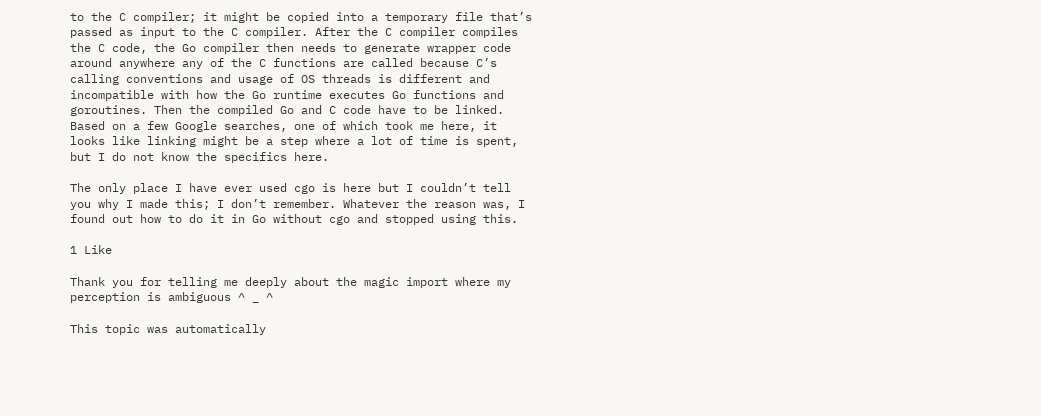to the C compiler; it might be copied into a temporary file that’s passed as input to the C compiler. After the C compiler compiles the C code, the Go compiler then needs to generate wrapper code around anywhere any of the C functions are called because C’s calling conventions and usage of OS threads is different and incompatible with how the Go runtime executes Go functions and goroutines. Then the compiled Go and C code have to be linked. Based on a few Google searches, one of which took me here, it looks like linking might be a step where a lot of time is spent, but I do not know the specifics here.

The only place I have ever used cgo is here but I couldn’t tell you why I made this; I don’t remember. Whatever the reason was, I found out how to do it in Go without cgo and stopped using this.

1 Like

Thank you for telling me deeply about the magic import where my perception is ambiguous ^ _ ^

This topic was automatically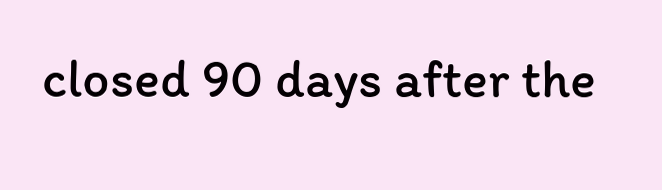closed 90 days after the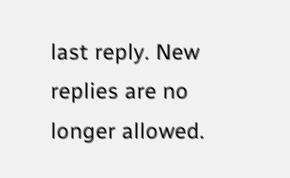last reply. New replies are no longer allowed.